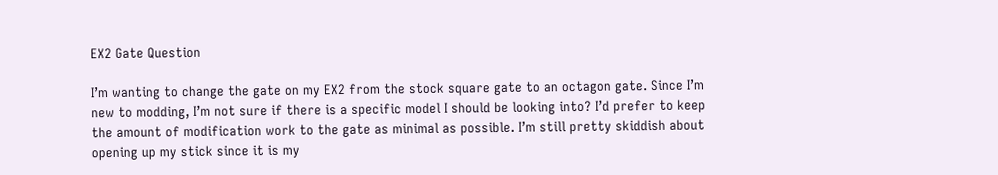EX2 Gate Question

I’m wanting to change the gate on my EX2 from the stock square gate to an octagon gate. Since I’m new to modding, I’m not sure if there is a specific model I should be looking into? I’d prefer to keep the amount of modification work to the gate as minimal as possible. I’m still pretty skiddish about opening up my stick since it is my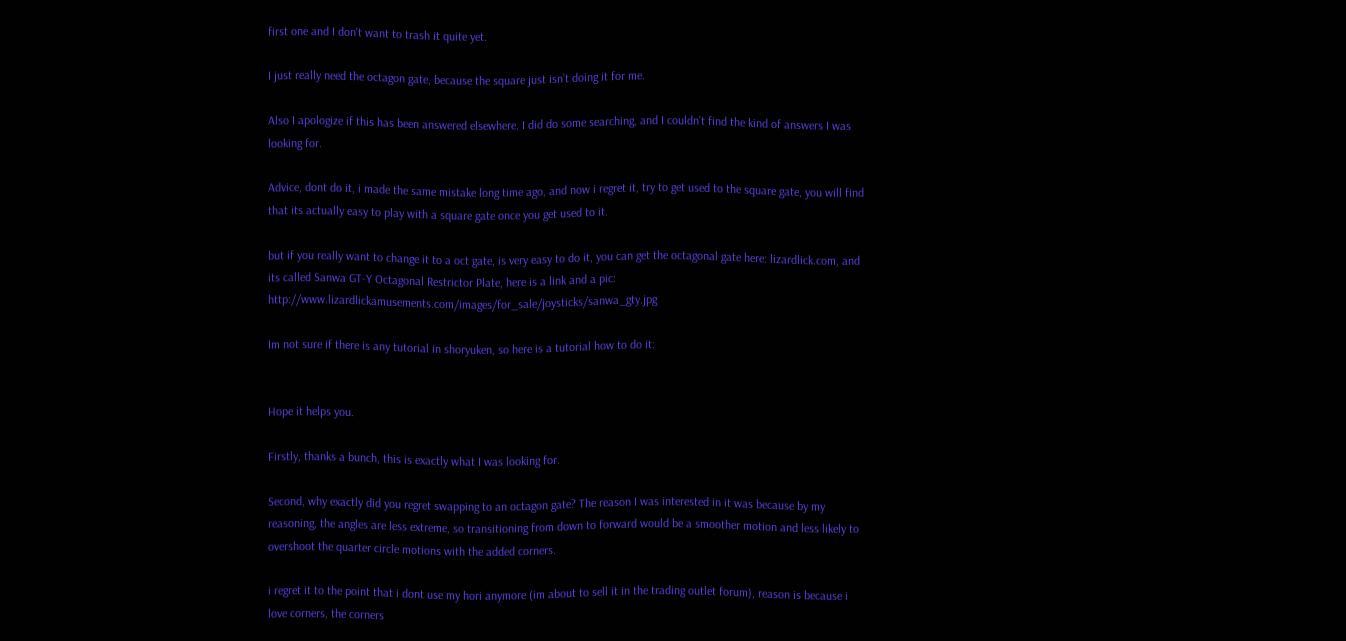first one and I don’t want to trash it quite yet.

I just really need the octagon gate, because the square just isn’t doing it for me.

Also I apologize if this has been answered elsewhere. I did do some searching, and I couldn’t find the kind of answers I was looking for.

Advice, dont do it, i made the same mistake long time ago, and now i regret it, try to get used to the square gate, you will find that its actually easy to play with a square gate once you get used to it.

but if you really want to change it to a oct gate, is very easy to do it, you can get the octagonal gate here: lizardlick.com, and its called Sanwa GT-Y Octagonal Restrictor Plate, here is a link and a pic: http://www.lizardlickamusements.com/images/for_sale/joysticks/sanwa_gty.jpg

Im not sure if there is any tutorial in shoryuken, so here is a tutorial how to do it:


Hope it helps you.

Firstly, thanks a bunch, this is exactly what I was looking for.

Second, why exactly did you regret swapping to an octagon gate? The reason I was interested in it was because by my reasoning, the angles are less extreme, so transitioning from down to forward would be a smoother motion and less likely to overshoot the quarter circle motions with the added corners.

i regret it to the point that i dont use my hori anymore (im about to sell it in the trading outlet forum), reason is because i love corners, the corners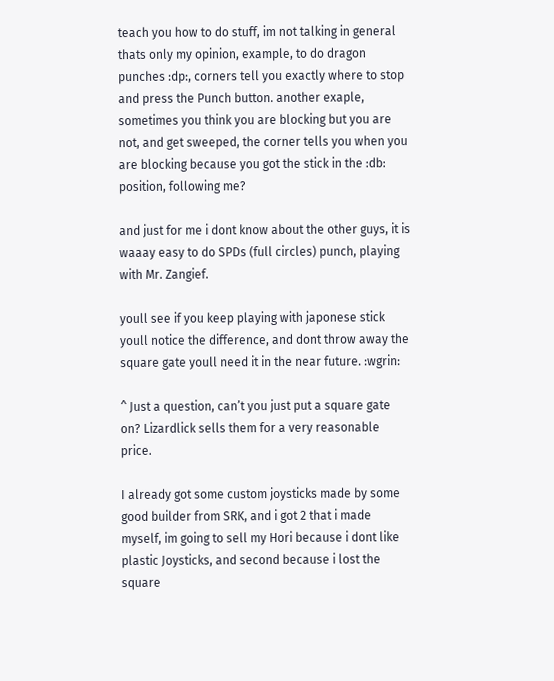teach you how to do stuff, im not talking in general thats only my opinion, example, to do dragon punches :dp:, corners tell you exactly where to stop and press the Punch button. another exaple, sometimes you think you are blocking but you are not, and get sweeped, the corner tells you when you are blocking because you got the stick in the :db: position, following me?

and just for me i dont know about the other guys, it is waaay easy to do SPDs (full circles) punch, playing with Mr. Zangief.

youll see if you keep playing with japonese stick youll notice the difference, and dont throw away the square gate youll need it in the near future. :wgrin:

^ Just a question, can’t you just put a square gate on? Lizardlick sells them for a very reasonable price.

I already got some custom joysticks made by some good builder from SRK, and i got 2 that i made myself, im going to sell my Hori because i dont like plastic Joysticks, and second because i lost the square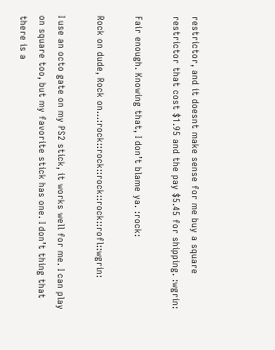restrictor, and it doesnt make sense for me buy a square restrictor that cost $1.95 and the pay $5.45 for shipping. :wgrin:

Fair enough. Knowing that, I don’t blame ya. :rock:

Rock on dude, Rock on…:rock::rock::rock::rock::rofl::wgrin:

I use an octo gate on my PS2 stick, it works well for me. I can play on square too, but my favorite stick has one. I don’t thing that there is a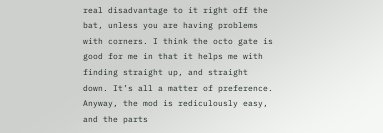real disadvantage to it right off the bat, unless you are having problems with corners. I think the octo gate is good for me in that it helps me with finding straight up, and straight down. It’s all a matter of preference. Anyway, the mod is rediculously easy, and the parts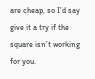are cheap, so I’d say give it a try if the square isn’t working for you.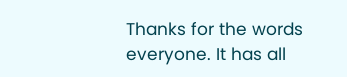Thanks for the words everyone. It has all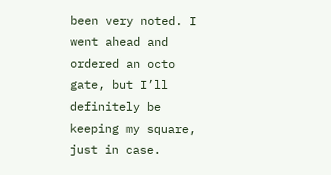been very noted. I went ahead and ordered an octo gate, but I’ll definitely be keeping my square, just in case.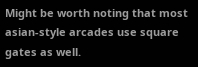Might be worth noting that most asian-style arcades use square gates as well.